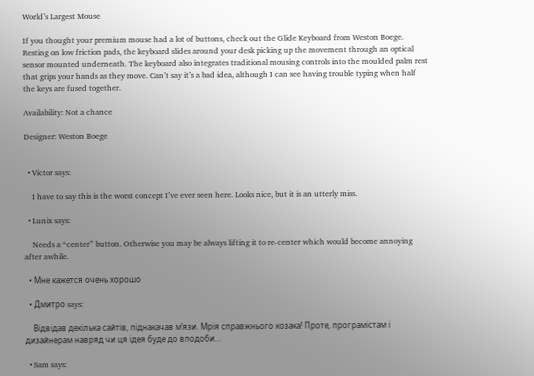World’s Largest Mouse

If you thought your premium mouse had a lot of buttons, check out the Glide Keyboard from Weston Boege. Resting on low friction pads, the keyboard slides around your desk picking up the movement through an optical sensor mounted underneath. The keyboard also integrates traditional mousing controls into the moulded palm rest that grips your hands as they move. Can’t say it’s a bad idea, although I can see having trouble typing when half the keys are fused together.

Availability: Not a chance

Designer: Weston Boege


  • Victor says:

    I have to say this is the worst concept I’ve ever seen here. Looks nice, but it is an utterly miss.

  • Lunix says:

    Needs a “center” button. Otherwise you may be always lifting it to re-center which would become annoying after awhile.

  • Мне кажется очень хорошо

  • Дмитро says:

    Відвідав декілька сайтів, піднакачав м’язи. Мрія справжнього козака! Проте, програмістам і дизайнерам навряд чи ця ідея буде до вподоби…

  • Sam says: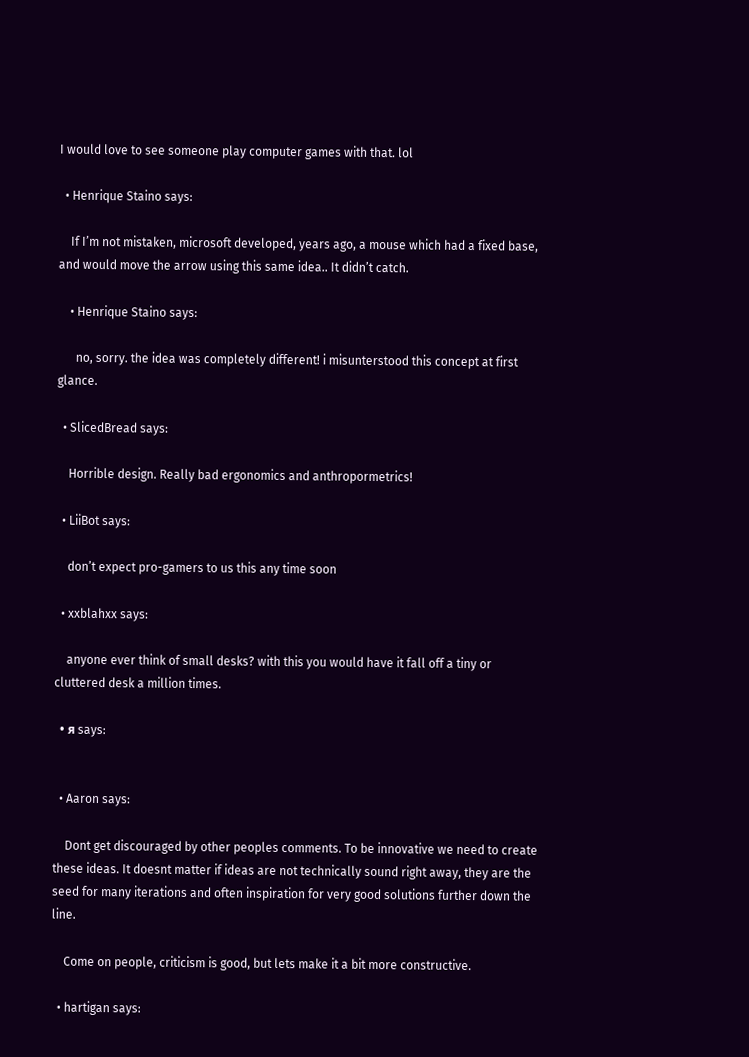I would love to see someone play computer games with that. lol

  • Henrique Staino says:

    If I’m not mistaken, microsoft developed, years ago, a mouse which had a fixed base, and would move the arrow using this same idea.. It didn’t catch.

    • Henrique Staino says:

      no, sorry. the idea was completely different! i misunterstood this concept at first glance.

  • SlicedBread says:

    Horrible design. Really bad ergonomics and anthropormetrics!

  • LiiBot says:

    don’t expect pro-gamers to us this any time soon

  • xxblahxx says:

    anyone ever think of small desks? with this you would have it fall off a tiny or cluttered desk a million times.

  • я says:


  • Aaron says:

    Dont get discouraged by other peoples comments. To be innovative we need to create these ideas. It doesnt matter if ideas are not technically sound right away, they are the seed for many iterations and often inspiration for very good solutions further down the line.

    Come on people, criticism is good, but lets make it a bit more constructive.

  • hartigan says: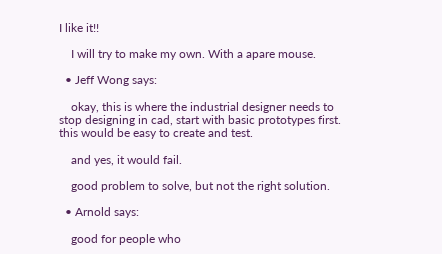I like it!!

    I will try to make my own. With a apare mouse.

  • Jeff Wong says:

    okay, this is where the industrial designer needs to stop designing in cad, start with basic prototypes first. this would be easy to create and test.

    and yes, it would fail.

    good problem to solve, but not the right solution.

  • Arnold says:

    good for people who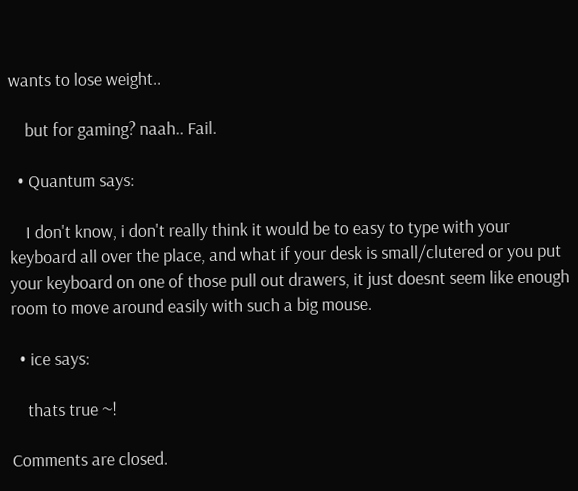wants to lose weight..

    but for gaming? naah.. Fail.

  • Quantum says:

    I don't know, i don't really think it would be to easy to type with your keyboard all over the place, and what if your desk is small/clutered or you put your keyboard on one of those pull out drawers, it just doesnt seem like enough room to move around easily with such a big mouse.

  • ice says:

    thats true ~!

Comments are closed.